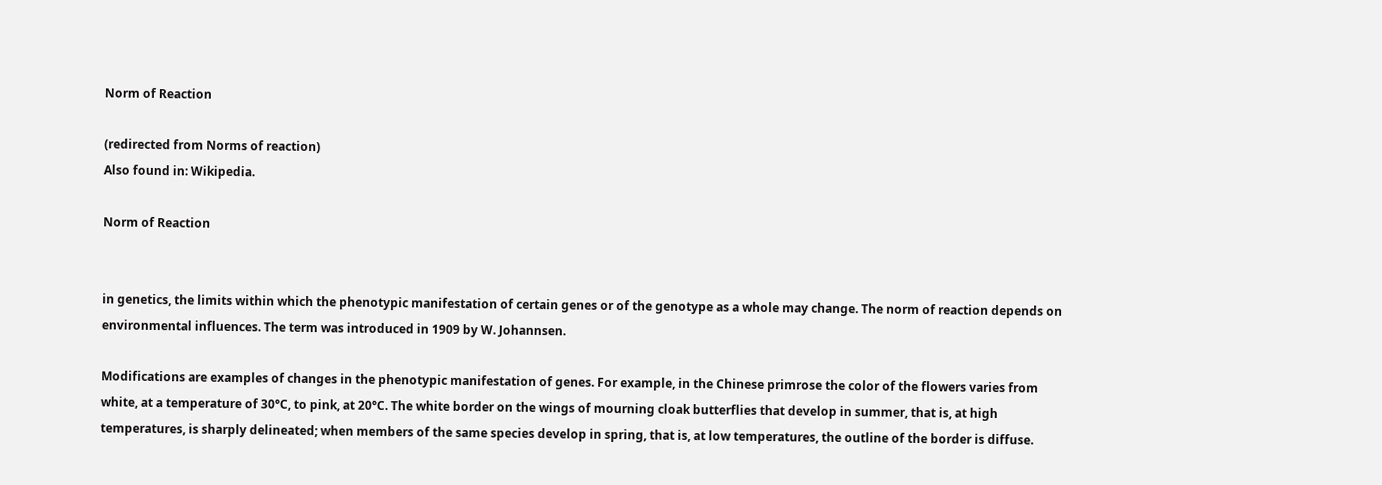Norm of Reaction

(redirected from Norms of reaction)
Also found in: Wikipedia.

Norm of Reaction


in genetics, the limits within which the phenotypic manifestation of certain genes or of the genotype as a whole may change. The norm of reaction depends on environmental influences. The term was introduced in 1909 by W. Johannsen.

Modifications are examples of changes in the phenotypic manifestation of genes. For example, in the Chinese primrose the color of the flowers varies from white, at a temperature of 30°C, to pink, at 20°C. The white border on the wings of mourning cloak butterflies that develop in summer, that is, at high temperatures, is sharply delineated; when members of the same species develop in spring, that is, at low temperatures, the outline of the border is diffuse.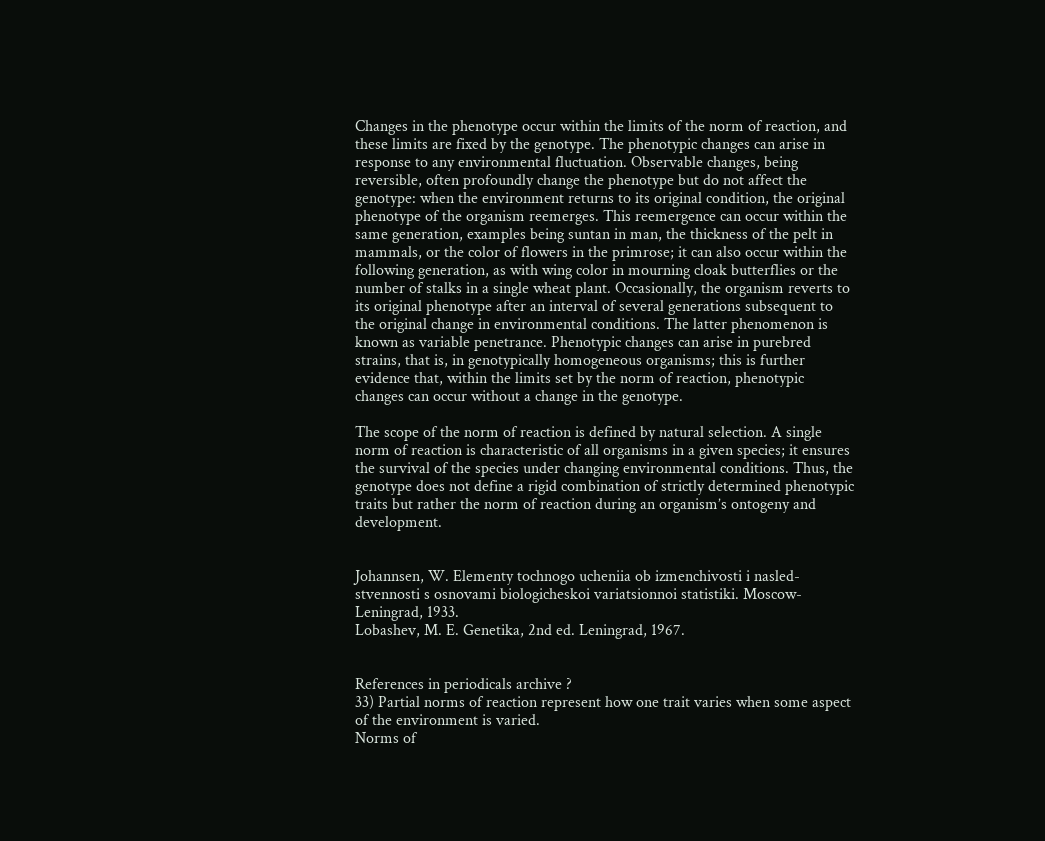Changes in the phenotype occur within the limits of the norm of reaction, and these limits are fixed by the genotype. The phenotypic changes can arise in response to any environmental fluctuation. Observable changes, being reversible, often profoundly change the phenotype but do not affect the genotype: when the environment returns to its original condition, the original phenotype of the organism reemerges. This reemergence can occur within the same generation, examples being suntan in man, the thickness of the pelt in mammals, or the color of flowers in the primrose; it can also occur within the following generation, as with wing color in mourning cloak butterflies or the number of stalks in a single wheat plant. Occasionally, the organism reverts to its original phenotype after an interval of several generations subsequent to the original change in environmental conditions. The latter phenomenon is known as variable penetrance. Phenotypic changes can arise in purebred strains, that is, in genotypically homogeneous organisms; this is further evidence that, within the limits set by the norm of reaction, phenotypic changes can occur without a change in the genotype.

The scope of the norm of reaction is defined by natural selection. A single norm of reaction is characteristic of all organisms in a given species; it ensures the survival of the species under changing environmental conditions. Thus, the genotype does not define a rigid combination of strictly determined phenotypic traits but rather the norm of reaction during an organism’s ontogeny and development.


Johannsen, W. Elementy tochnogo ucheniia ob izmenchivosti i nasled-stvennosti s osnovami biologicheskoi variatsionnoi statistiki. Moscow-Leningrad, 1933.
Lobashev, M. E. Genetika, 2nd ed. Leningrad, 1967.


References in periodicals archive ?
33) Partial norms of reaction represent how one trait varies when some aspect of the environment is varied.
Norms of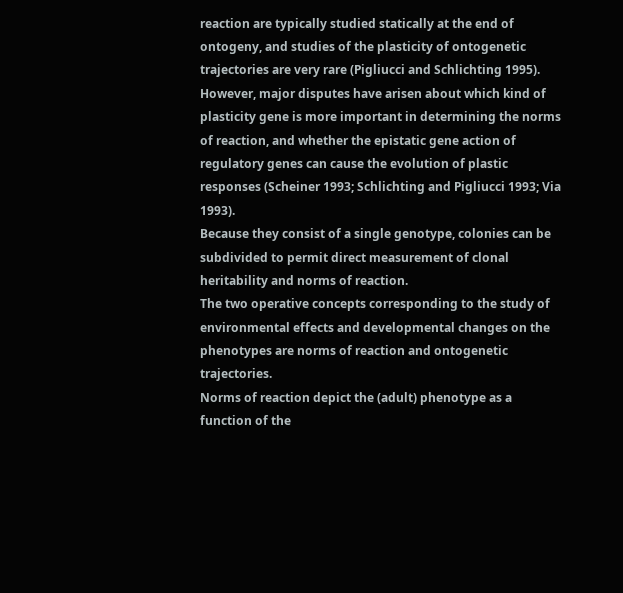reaction are typically studied statically at the end of ontogeny, and studies of the plasticity of ontogenetic trajectories are very rare (Pigliucci and Schlichting 1995).
However, major disputes have arisen about which kind of plasticity gene is more important in determining the norms of reaction, and whether the epistatic gene action of regulatory genes can cause the evolution of plastic responses (Scheiner 1993; Schlichting and Pigliucci 1993; Via 1993).
Because they consist of a single genotype, colonies can be subdivided to permit direct measurement of clonal heritability and norms of reaction.
The two operative concepts corresponding to the study of environmental effects and developmental changes on the phenotypes are norms of reaction and ontogenetic trajectories.
Norms of reaction depict the (adult) phenotype as a function of the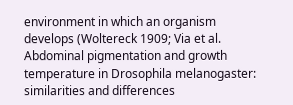environment in which an organism develops (Woltereck 1909; Via et al.
Abdominal pigmentation and growth temperature in Drosophila melanogaster: similarities and differences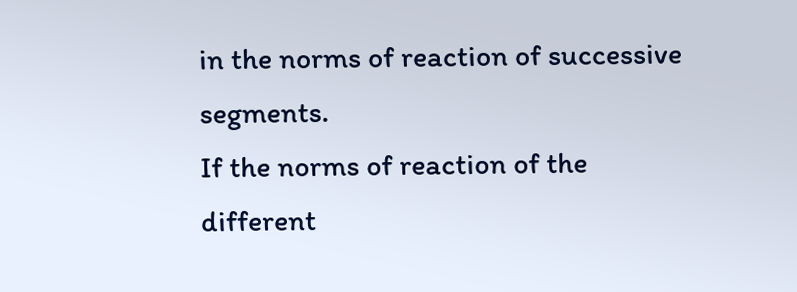in the norms of reaction of successive segments.
If the norms of reaction of the different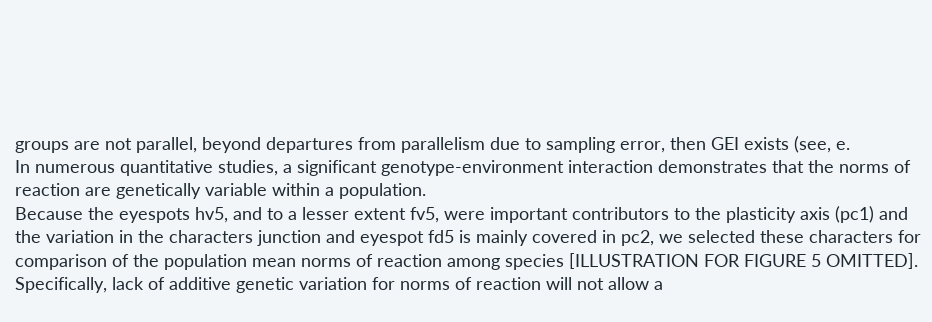groups are not parallel, beyond departures from parallelism due to sampling error, then GEI exists (see, e.
In numerous quantitative studies, a significant genotype-environment interaction demonstrates that the norms of reaction are genetically variable within a population.
Because the eyespots hv5, and to a lesser extent fv5, were important contributors to the plasticity axis (pc1) and the variation in the characters junction and eyespot fd5 is mainly covered in pc2, we selected these characters for comparison of the population mean norms of reaction among species [ILLUSTRATION FOR FIGURE 5 OMITTED].
Specifically, lack of additive genetic variation for norms of reaction will not allow a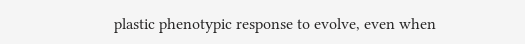plastic phenotypic response to evolve, even when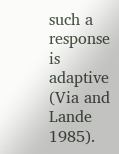such a response is adaptive (Via and Lande 1985).